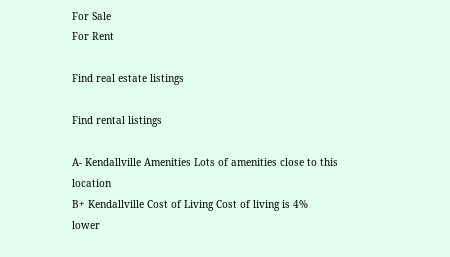For Sale
For Rent

Find real estate listings

Find rental listings

A- Kendallville Amenities Lots of amenities close to this location
B+ Kendallville Cost of Living Cost of living is 4% lower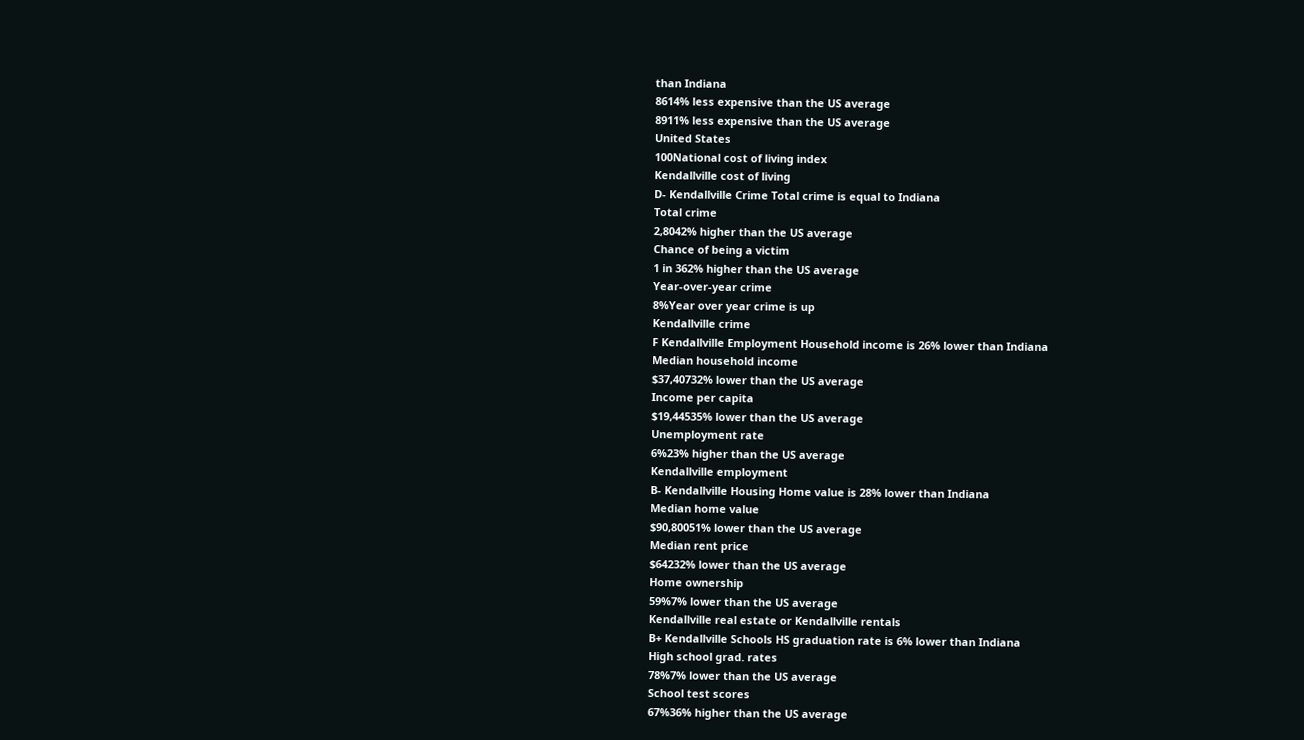than Indiana
8614% less expensive than the US average
8911% less expensive than the US average
United States
100National cost of living index
Kendallville cost of living
D- Kendallville Crime Total crime is equal to Indiana
Total crime
2,8042% higher than the US average
Chance of being a victim
1 in 362% higher than the US average
Year-over-year crime
8%Year over year crime is up
Kendallville crime
F Kendallville Employment Household income is 26% lower than Indiana
Median household income
$37,40732% lower than the US average
Income per capita
$19,44535% lower than the US average
Unemployment rate
6%23% higher than the US average
Kendallville employment
B- Kendallville Housing Home value is 28% lower than Indiana
Median home value
$90,80051% lower than the US average
Median rent price
$64232% lower than the US average
Home ownership
59%7% lower than the US average
Kendallville real estate or Kendallville rentals
B+ Kendallville Schools HS graduation rate is 6% lower than Indiana
High school grad. rates
78%7% lower than the US average
School test scores
67%36% higher than the US average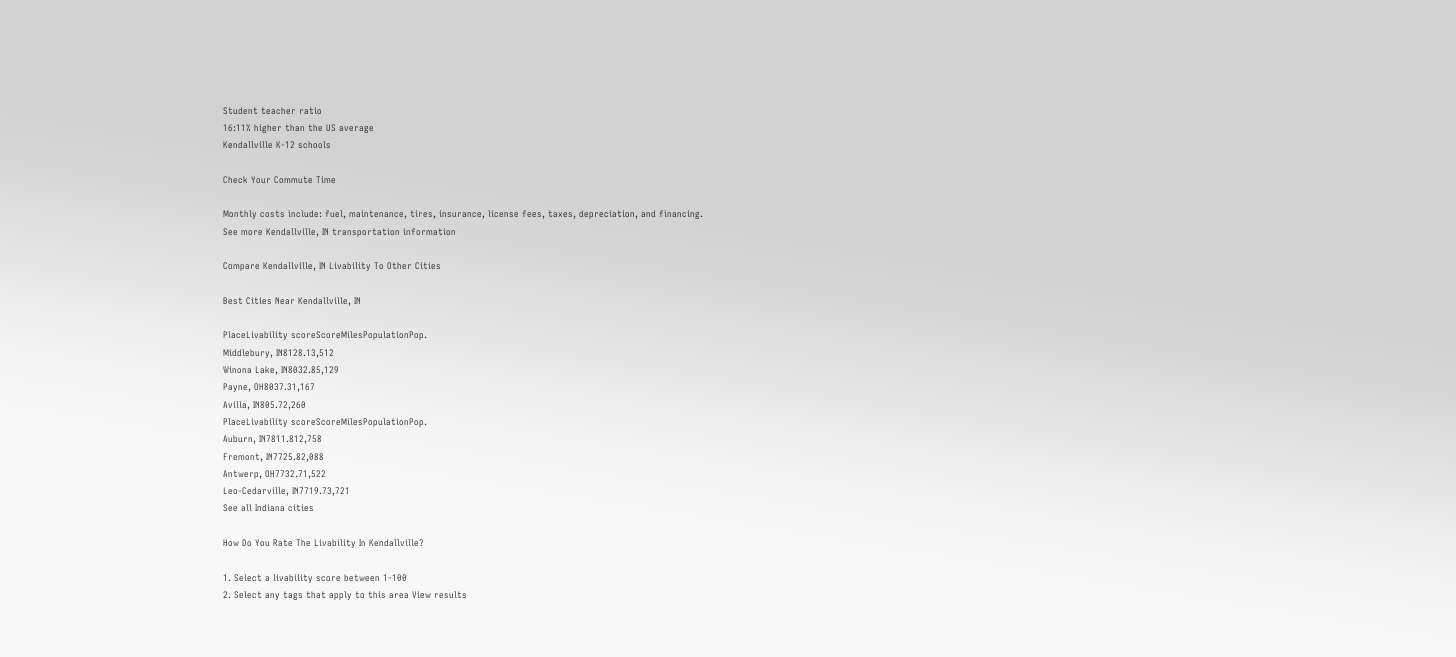Student teacher ratio
16:11% higher than the US average
Kendallville K-12 schools

Check Your Commute Time

Monthly costs include: fuel, maintenance, tires, insurance, license fees, taxes, depreciation, and financing.
See more Kendallville, IN transportation information

Compare Kendallville, IN Livability To Other Cities

Best Cities Near Kendallville, IN

PlaceLivability scoreScoreMilesPopulationPop.
Middlebury, IN8128.13,512
Winona Lake, IN8032.85,129
Payne, OH8037.31,167
Avilla, IN805.72,260
PlaceLivability scoreScoreMilesPopulationPop.
Auburn, IN7811.812,758
Fremont, IN7725.82,088
Antwerp, OH7732.71,522
Leo-Cedarville, IN7719.73,721
See all Indiana cities

How Do You Rate The Livability In Kendallville?

1. Select a livability score between 1-100
2. Select any tags that apply to this area View results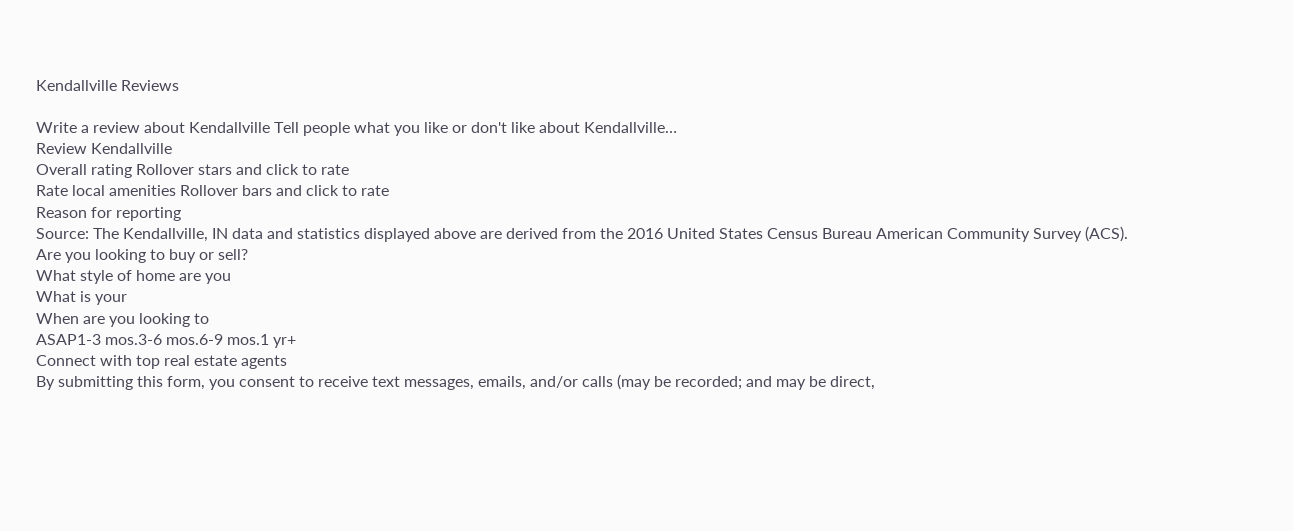Kendallville Reviews

Write a review about Kendallville Tell people what you like or don't like about Kendallville…
Review Kendallville
Overall rating Rollover stars and click to rate
Rate local amenities Rollover bars and click to rate
Reason for reporting
Source: The Kendallville, IN data and statistics displayed above are derived from the 2016 United States Census Bureau American Community Survey (ACS).
Are you looking to buy or sell?
What style of home are you
What is your
When are you looking to
ASAP1-3 mos.3-6 mos.6-9 mos.1 yr+
Connect with top real estate agents
By submitting this form, you consent to receive text messages, emails, and/or calls (may be recorded; and may be direct,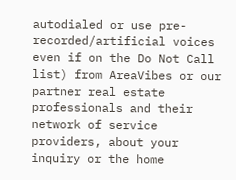autodialed or use pre-recorded/artificial voices even if on the Do Not Call list) from AreaVibes or our partner real estate professionals and their network of service providers, about your inquiry or the home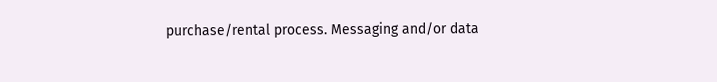purchase/rental process. Messaging and/or data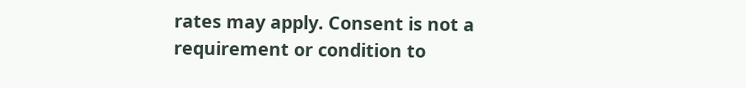rates may apply. Consent is not a requirement or condition to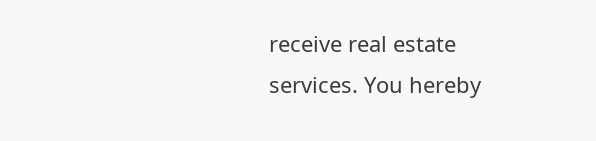receive real estate services. You hereby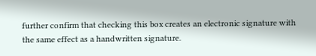further confirm that checking this box creates an electronic signature with the same effect as a handwritten signature.